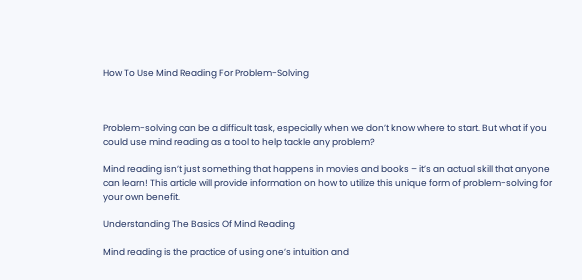How To Use Mind Reading For Problem-Solving



Problem-solving can be a difficult task, especially when we don’t know where to start. But what if you could use mind reading as a tool to help tackle any problem?

Mind reading isn’t just something that happens in movies and books – it’s an actual skill that anyone can learn! This article will provide information on how to utilize this unique form of problem-solving for your own benefit.

Understanding The Basics Of Mind Reading

Mind reading is the practice of using one’s intuition and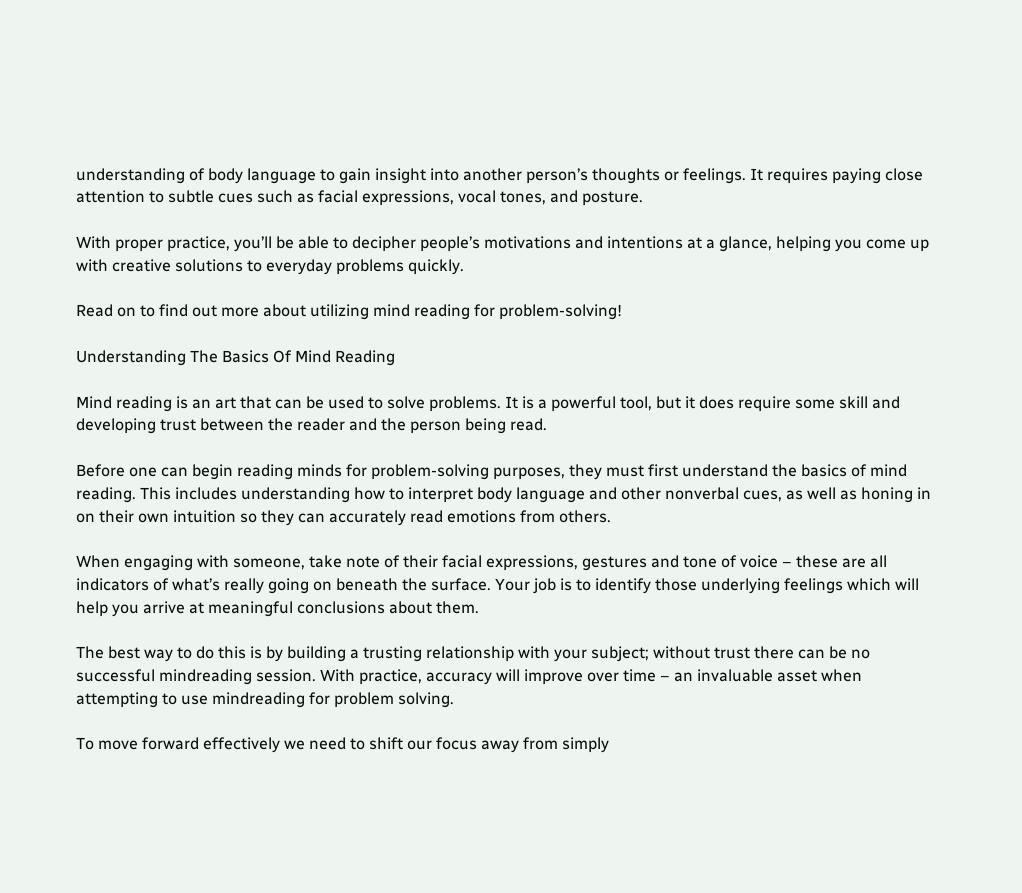understanding of body language to gain insight into another person’s thoughts or feelings. It requires paying close attention to subtle cues such as facial expressions, vocal tones, and posture.

With proper practice, you’ll be able to decipher people’s motivations and intentions at a glance, helping you come up with creative solutions to everyday problems quickly.

Read on to find out more about utilizing mind reading for problem-solving!

Understanding The Basics Of Mind Reading

Mind reading is an art that can be used to solve problems. It is a powerful tool, but it does require some skill and developing trust between the reader and the person being read.

Before one can begin reading minds for problem-solving purposes, they must first understand the basics of mind reading. This includes understanding how to interpret body language and other nonverbal cues, as well as honing in on their own intuition so they can accurately read emotions from others.

When engaging with someone, take note of their facial expressions, gestures and tone of voice – these are all indicators of what’s really going on beneath the surface. Your job is to identify those underlying feelings which will help you arrive at meaningful conclusions about them.

The best way to do this is by building a trusting relationship with your subject; without trust there can be no successful mindreading session. With practice, accuracy will improve over time – an invaluable asset when attempting to use mindreading for problem solving.

To move forward effectively we need to shift our focus away from simply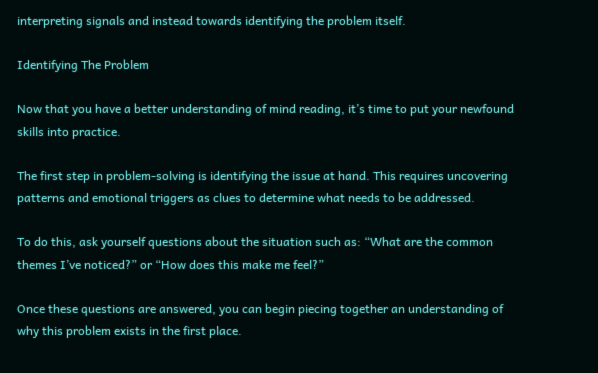interpreting signals and instead towards identifying the problem itself.

Identifying The Problem

Now that you have a better understanding of mind reading, it’s time to put your newfound skills into practice.

The first step in problem-solving is identifying the issue at hand. This requires uncovering patterns and emotional triggers as clues to determine what needs to be addressed.

To do this, ask yourself questions about the situation such as: “What are the common themes I’ve noticed?” or “How does this make me feel?”

Once these questions are answered, you can begin piecing together an understanding of why this problem exists in the first place.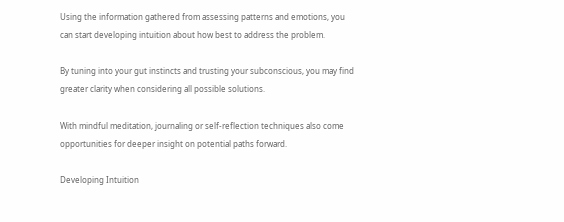Using the information gathered from assessing patterns and emotions, you can start developing intuition about how best to address the problem.

By tuning into your gut instincts and trusting your subconscious, you may find greater clarity when considering all possible solutions.

With mindful meditation, journaling or self-reflection techniques also come opportunities for deeper insight on potential paths forward.

Developing Intuition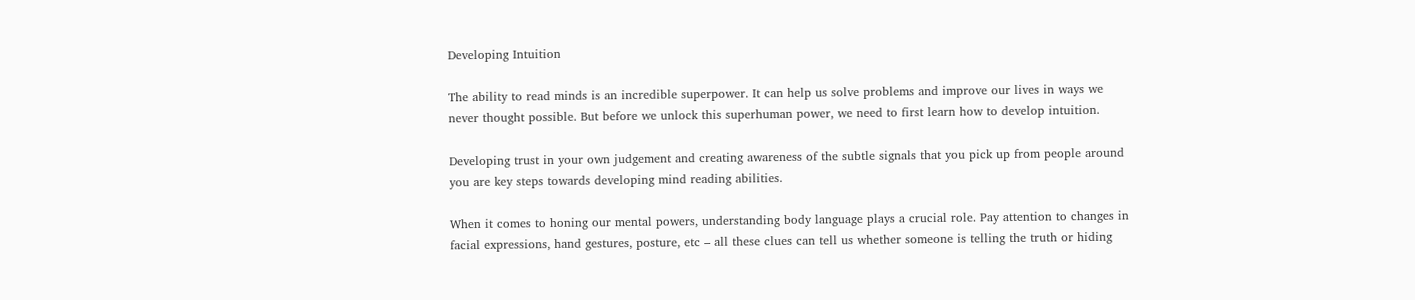Developing Intuition

The ability to read minds is an incredible superpower. It can help us solve problems and improve our lives in ways we never thought possible. But before we unlock this superhuman power, we need to first learn how to develop intuition.

Developing trust in your own judgement and creating awareness of the subtle signals that you pick up from people around you are key steps towards developing mind reading abilities.

When it comes to honing our mental powers, understanding body language plays a crucial role. Pay attention to changes in facial expressions, hand gestures, posture, etc – all these clues can tell us whether someone is telling the truth or hiding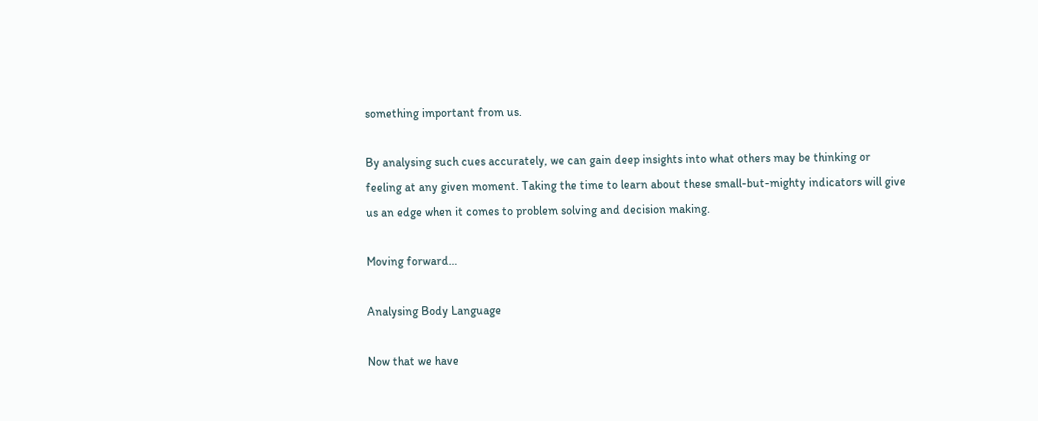something important from us.

By analysing such cues accurately, we can gain deep insights into what others may be thinking or feeling at any given moment. Taking the time to learn about these small-but-mighty indicators will give us an edge when it comes to problem solving and decision making.

Moving forward…

Analysing Body Language

Now that we have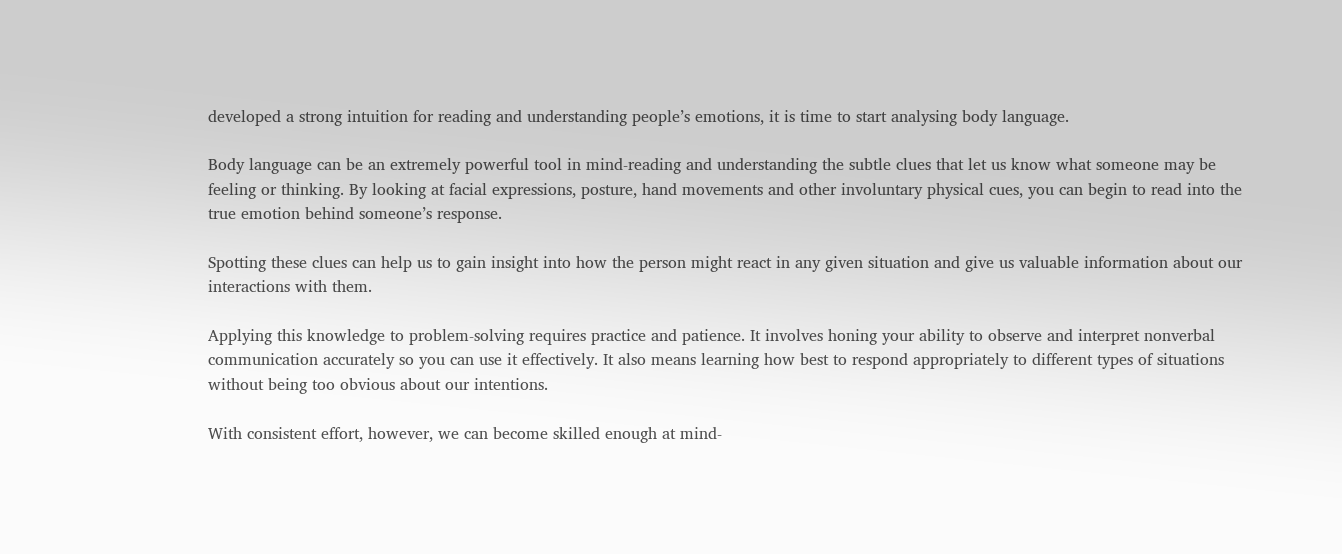developed a strong intuition for reading and understanding people’s emotions, it is time to start analysing body language.

Body language can be an extremely powerful tool in mind-reading and understanding the subtle clues that let us know what someone may be feeling or thinking. By looking at facial expressions, posture, hand movements and other involuntary physical cues, you can begin to read into the true emotion behind someone’s response.

Spotting these clues can help us to gain insight into how the person might react in any given situation and give us valuable information about our interactions with them.

Applying this knowledge to problem-solving requires practice and patience. It involves honing your ability to observe and interpret nonverbal communication accurately so you can use it effectively. It also means learning how best to respond appropriately to different types of situations without being too obvious about our intentions.

With consistent effort, however, we can become skilled enough at mind-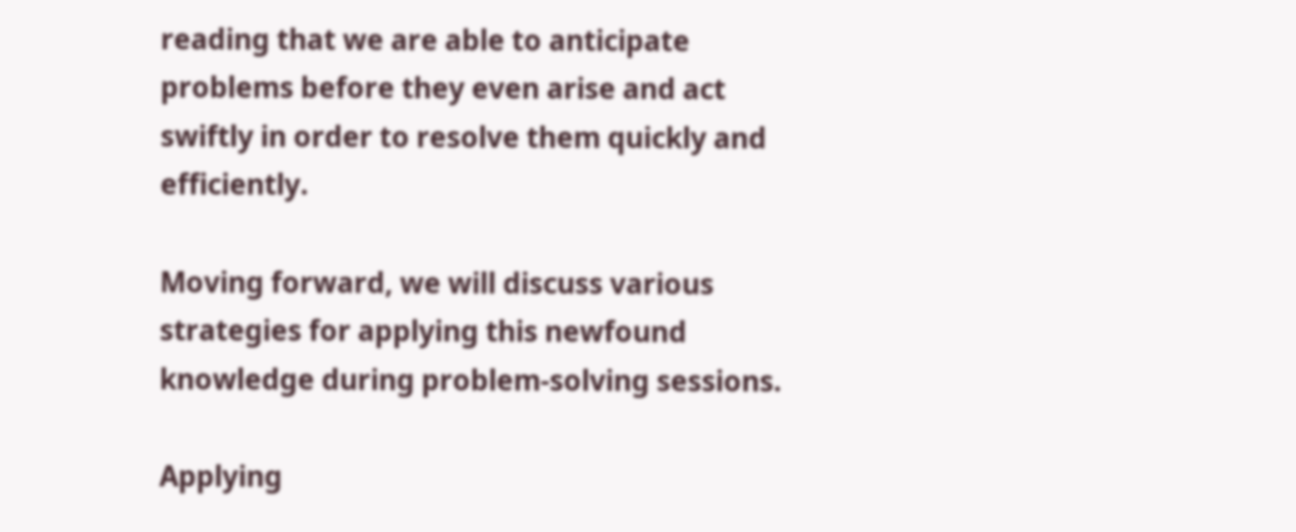reading that we are able to anticipate problems before they even arise and act swiftly in order to resolve them quickly and efficiently.

Moving forward, we will discuss various strategies for applying this newfound knowledge during problem-solving sessions.

Applying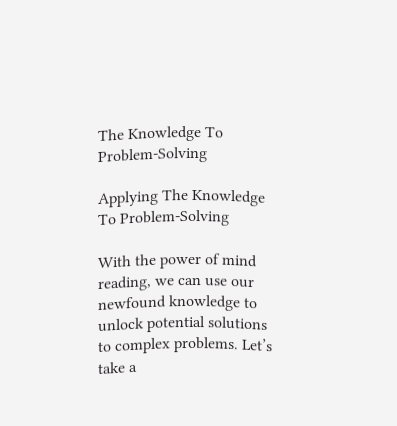The Knowledge To Problem-Solving

Applying The Knowledge To Problem-Solving

With the power of mind reading, we can use our newfound knowledge to unlock potential solutions to complex problems. Let’s take a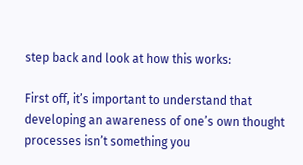step back and look at how this works:

First off, it’s important to understand that developing an awareness of one’s own thought processes isn’t something you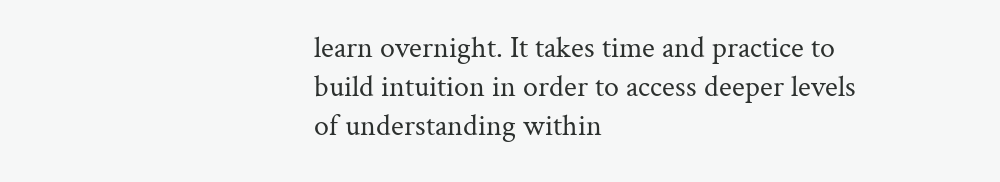learn overnight. It takes time and practice to build intuition in order to access deeper levels of understanding within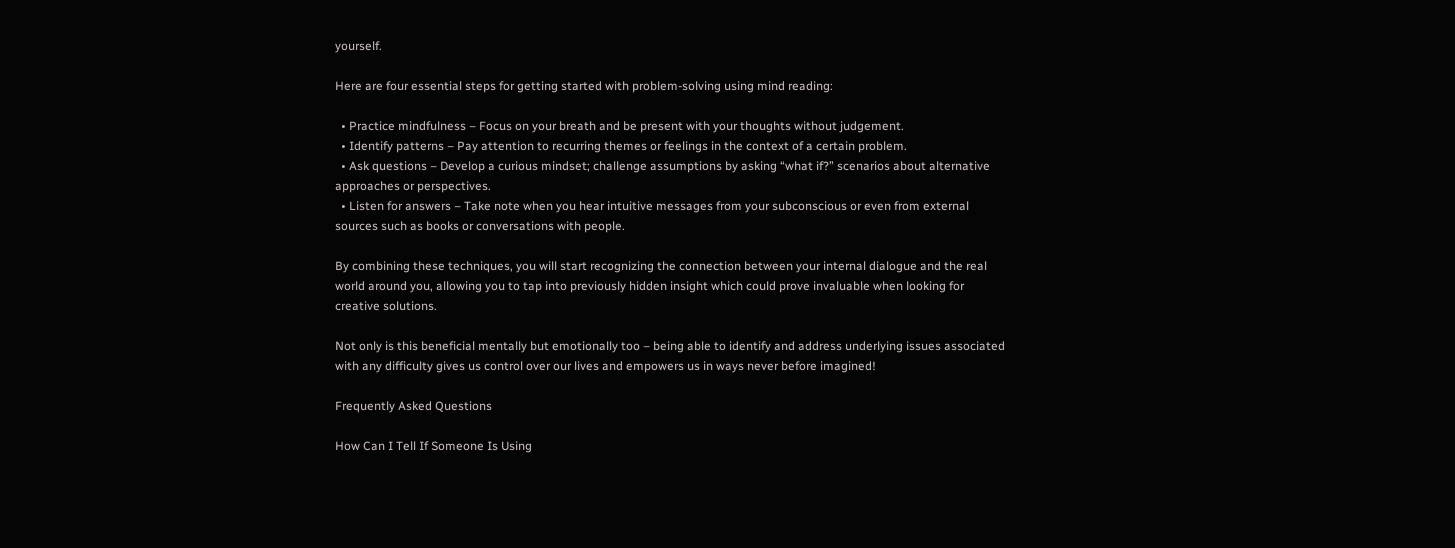yourself.

Here are four essential steps for getting started with problem-solving using mind reading:

  • Practice mindfulness – Focus on your breath and be present with your thoughts without judgement.
  • Identify patterns – Pay attention to recurring themes or feelings in the context of a certain problem.
  • Ask questions – Develop a curious mindset; challenge assumptions by asking “what if?” scenarios about alternative approaches or perspectives.
  • Listen for answers – Take note when you hear intuitive messages from your subconscious or even from external sources such as books or conversations with people.

By combining these techniques, you will start recognizing the connection between your internal dialogue and the real world around you, allowing you to tap into previously hidden insight which could prove invaluable when looking for creative solutions.

Not only is this beneficial mentally but emotionally too – being able to identify and address underlying issues associated with any difficulty gives us control over our lives and empowers us in ways never before imagined!

Frequently Asked Questions

How Can I Tell If Someone Is Using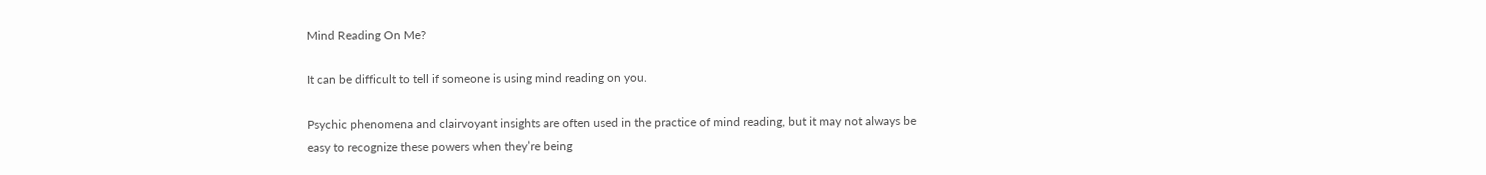Mind Reading On Me?

It can be difficult to tell if someone is using mind reading on you.

Psychic phenomena and clairvoyant insights are often used in the practice of mind reading, but it may not always be easy to recognize these powers when they’re being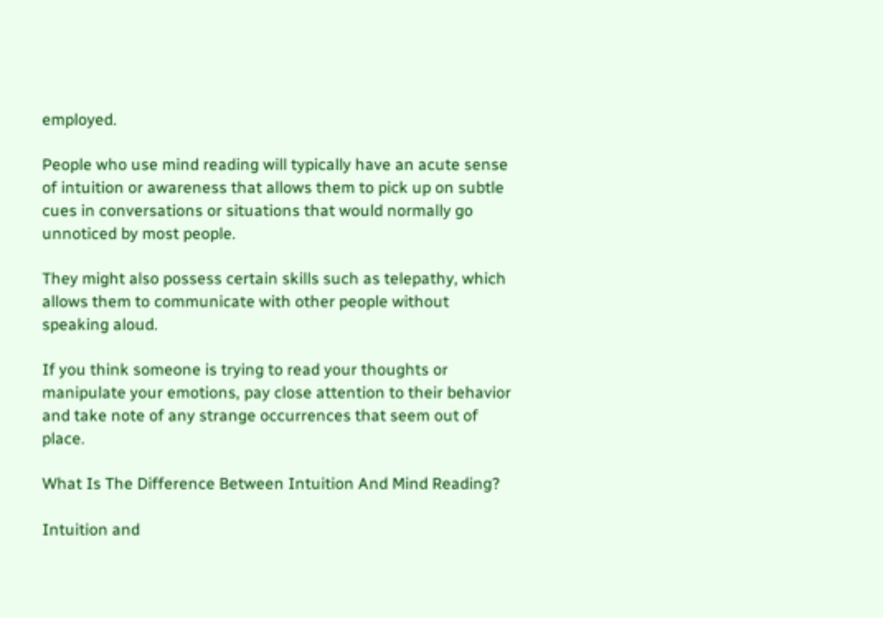employed.

People who use mind reading will typically have an acute sense of intuition or awareness that allows them to pick up on subtle cues in conversations or situations that would normally go unnoticed by most people.

They might also possess certain skills such as telepathy, which allows them to communicate with other people without speaking aloud.

If you think someone is trying to read your thoughts or manipulate your emotions, pay close attention to their behavior and take note of any strange occurrences that seem out of place.

What Is The Difference Between Intuition And Mind Reading?

Intuition and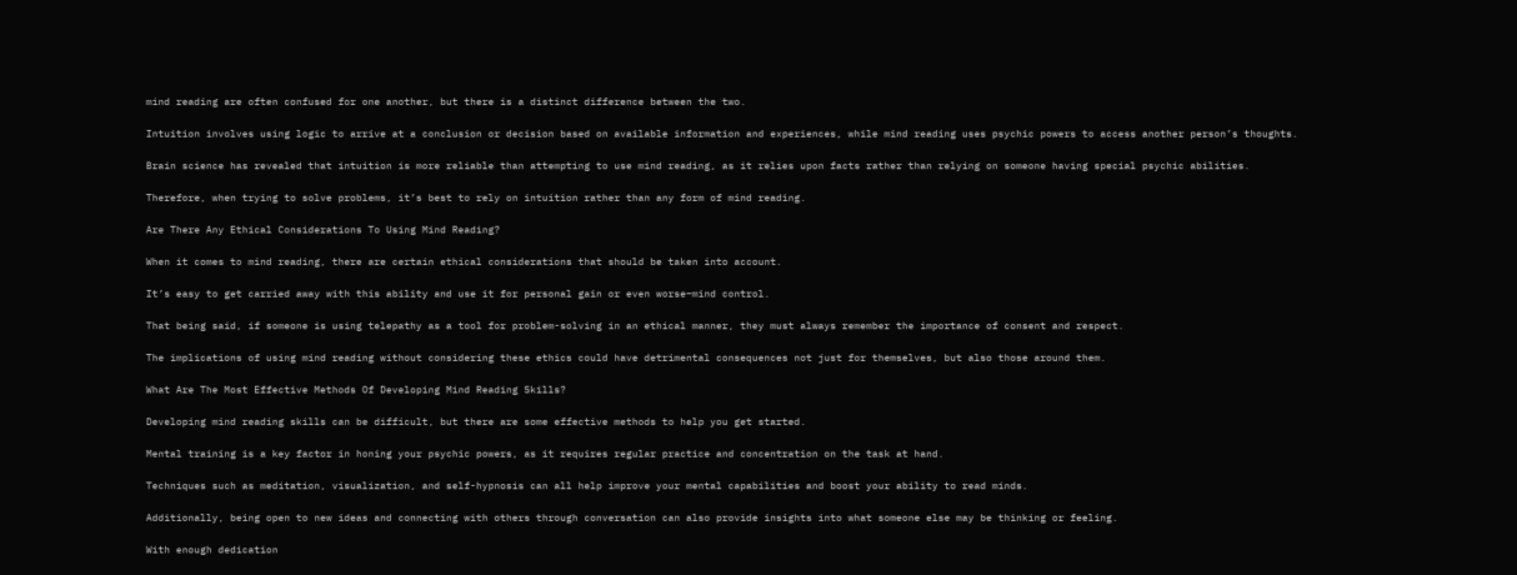mind reading are often confused for one another, but there is a distinct difference between the two.

Intuition involves using logic to arrive at a conclusion or decision based on available information and experiences, while mind reading uses psychic powers to access another person’s thoughts.

Brain science has revealed that intuition is more reliable than attempting to use mind reading, as it relies upon facts rather than relying on someone having special psychic abilities.

Therefore, when trying to solve problems, it’s best to rely on intuition rather than any form of mind reading.

Are There Any Ethical Considerations To Using Mind Reading?

When it comes to mind reading, there are certain ethical considerations that should be taken into account.

It’s easy to get carried away with this ability and use it for personal gain or even worse–mind control.

That being said, if someone is using telepathy as a tool for problem-solving in an ethical manner, they must always remember the importance of consent and respect.

The implications of using mind reading without considering these ethics could have detrimental consequences not just for themselves, but also those around them.

What Are The Most Effective Methods Of Developing Mind Reading Skills?

Developing mind reading skills can be difficult, but there are some effective methods to help you get started.

Mental training is a key factor in honing your psychic powers, as it requires regular practice and concentration on the task at hand.

Techniques such as meditation, visualization, and self-hypnosis can all help improve your mental capabilities and boost your ability to read minds.

Additionally, being open to new ideas and connecting with others through conversation can also provide insights into what someone else may be thinking or feeling.

With enough dedication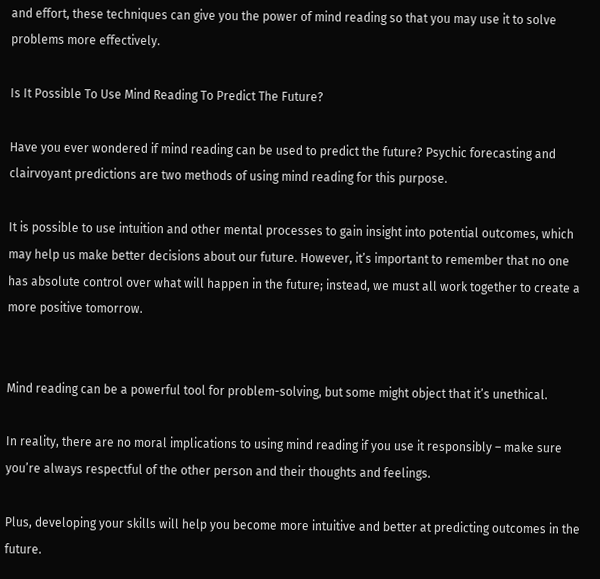and effort, these techniques can give you the power of mind reading so that you may use it to solve problems more effectively.

Is It Possible To Use Mind Reading To Predict The Future?

Have you ever wondered if mind reading can be used to predict the future? Psychic forecasting and clairvoyant predictions are two methods of using mind reading for this purpose.

It is possible to use intuition and other mental processes to gain insight into potential outcomes, which may help us make better decisions about our future. However, it’s important to remember that no one has absolute control over what will happen in the future; instead, we must all work together to create a more positive tomorrow.


Mind reading can be a powerful tool for problem-solving, but some might object that it’s unethical.

In reality, there are no moral implications to using mind reading if you use it responsibly – make sure you’re always respectful of the other person and their thoughts and feelings.

Plus, developing your skills will help you become more intuitive and better at predicting outcomes in the future.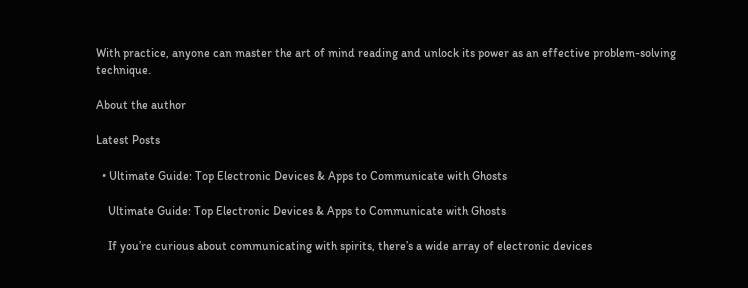With practice, anyone can master the art of mind reading and unlock its power as an effective problem-solving technique.

About the author

Latest Posts

  • Ultimate Guide: Top Electronic Devices & Apps to Communicate with Ghosts

    Ultimate Guide: Top Electronic Devices & Apps to Communicate with Ghosts

    If you’re curious about communicating with spirits, there’s a wide array of electronic devices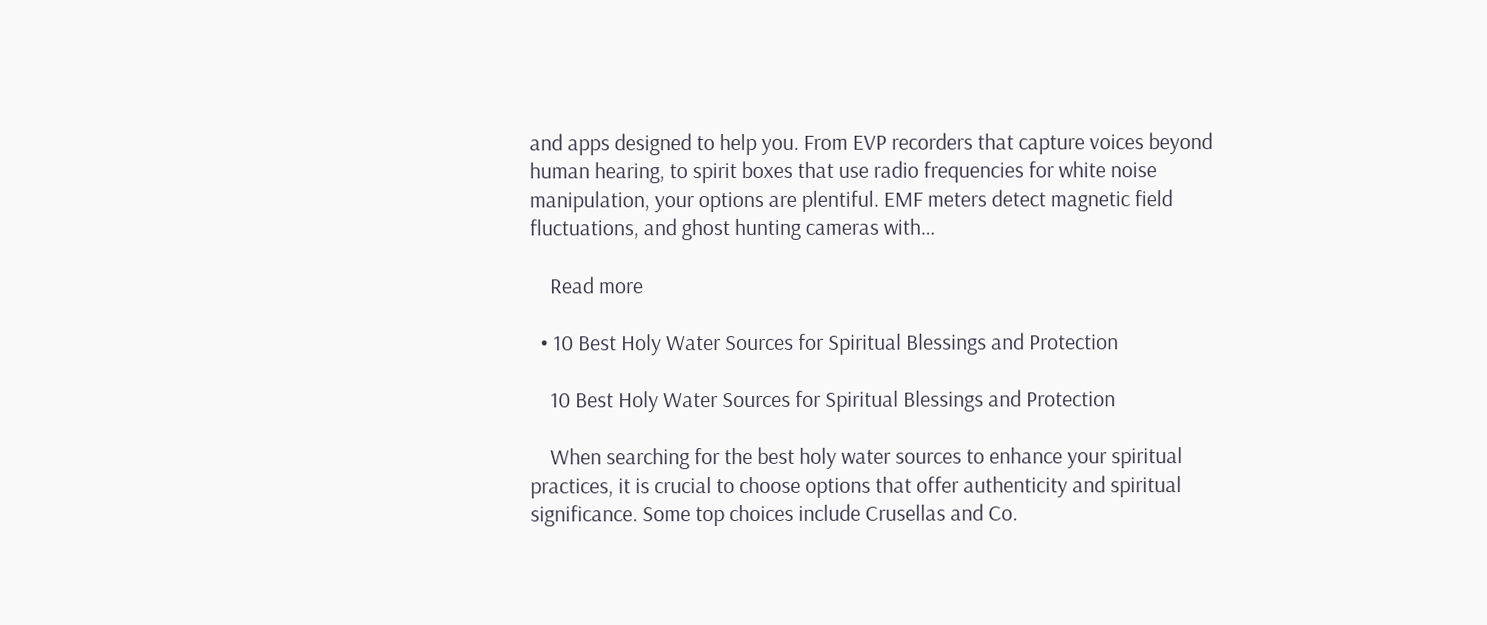and apps designed to help you. From EVP recorders that capture voices beyond human hearing, to spirit boxes that use radio frequencies for white noise manipulation, your options are plentiful. EMF meters detect magnetic field fluctuations, and ghost hunting cameras with…

    Read more

  • 10 Best Holy Water Sources for Spiritual Blessings and Protection

    10 Best Holy Water Sources for Spiritual Blessings and Protection

    When searching for the best holy water sources to enhance your spiritual practices, it is crucial to choose options that offer authenticity and spiritual significance. Some top choices include Crusellas and Co.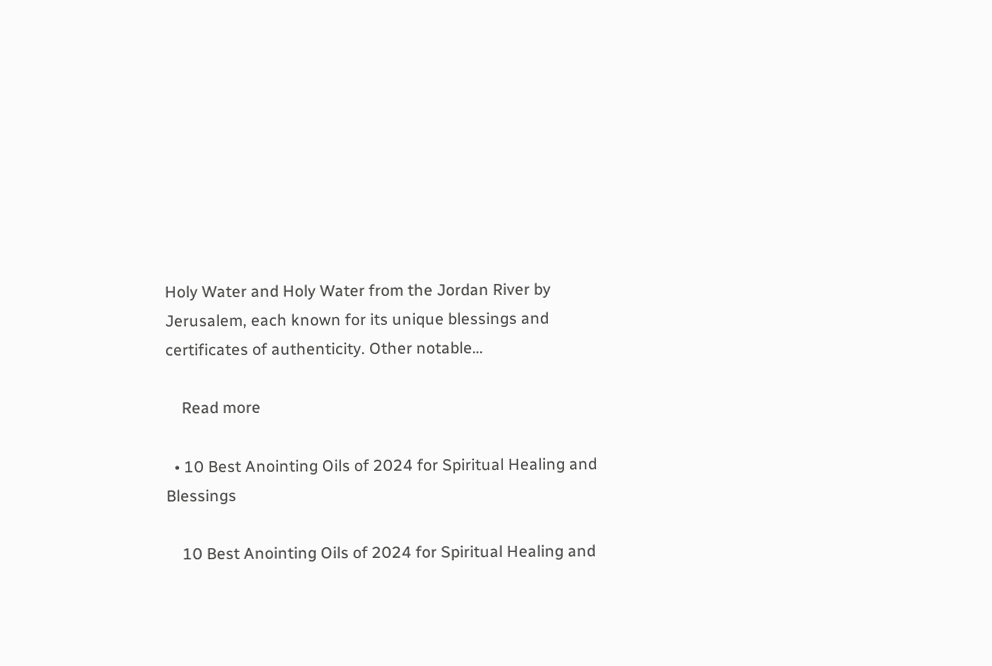Holy Water and Holy Water from the Jordan River by Jerusalem, each known for its unique blessings and certificates of authenticity. Other notable…

    Read more

  • 10 Best Anointing Oils of 2024 for Spiritual Healing and Blessings

    10 Best Anointing Oils of 2024 for Spiritual Healing and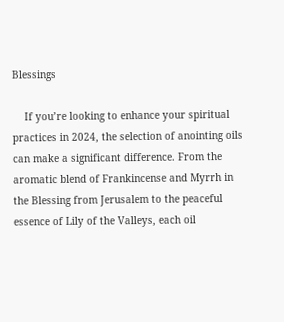Blessings

    If you’re looking to enhance your spiritual practices in 2024, the selection of anointing oils can make a significant difference. From the aromatic blend of Frankincense and Myrrh in the Blessing from Jerusalem to the peaceful essence of Lily of the Valleys, each oil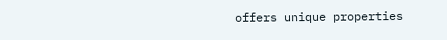offers unique properties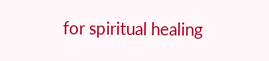for spiritual healing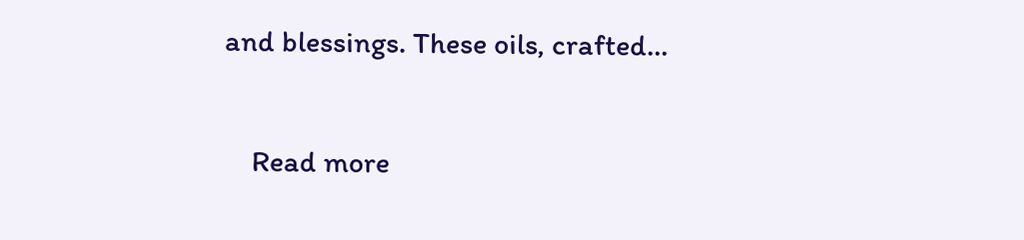and blessings. These oils, crafted…

    Read more